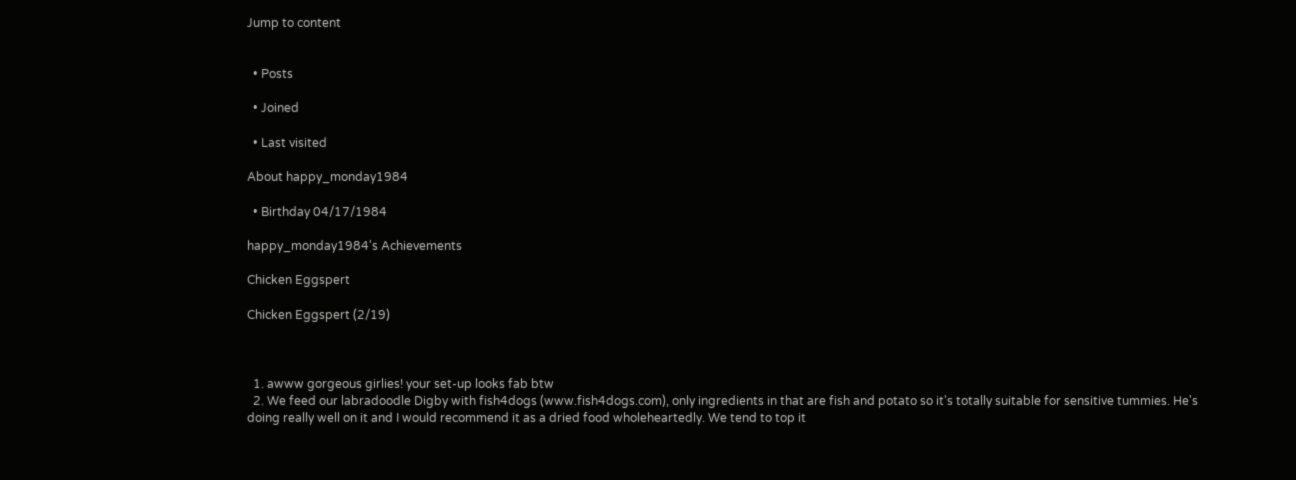Jump to content


  • Posts

  • Joined

  • Last visited

About happy_monday1984

  • Birthday 04/17/1984

happy_monday1984's Achievements

Chicken Eggspert

Chicken Eggspert (2/19)



  1. awww gorgeous girlies! your set-up looks fab btw
  2. We feed our labradoodle Digby with fish4dogs (www.fish4dogs.com), only ingredients in that are fish and potato so it's totally suitable for sensitive tummies. He's doing really well on it and I would recommend it as a dried food wholeheartedly. We tend to top it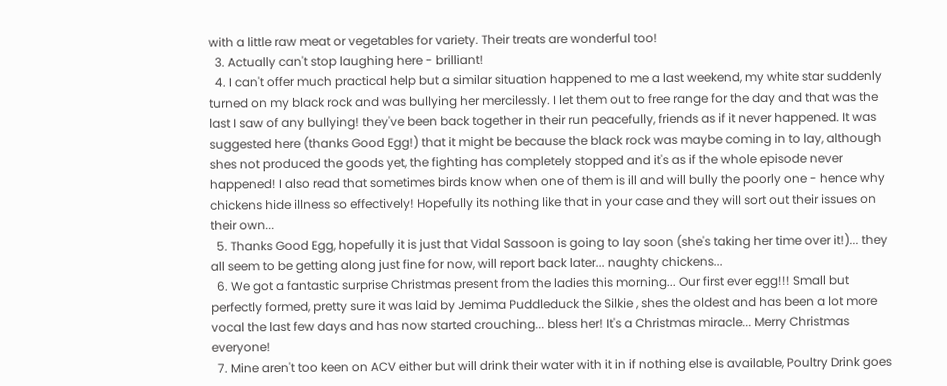with a little raw meat or vegetables for variety. Their treats are wonderful too!
  3. Actually can't stop laughing here - brilliant!
  4. I can't offer much practical help but a similar situation happened to me a last weekend, my white star suddenly turned on my black rock and was bullying her mercilessly. I let them out to free range for the day and that was the last I saw of any bullying! they've been back together in their run peacefully, friends as if it never happened. It was suggested here (thanks Good Egg!) that it might be because the black rock was maybe coming in to lay, although shes not produced the goods yet, the fighting has completely stopped and it's as if the whole episode never happened! I also read that sometimes birds know when one of them is ill and will bully the poorly one - hence why chickens hide illness so effectively! Hopefully its nothing like that in your case and they will sort out their issues on their own...
  5. Thanks Good Egg, hopefully it is just that Vidal Sassoon is going to lay soon (she's taking her time over it!)... they all seem to be getting along just fine for now, will report back later... naughty chickens...
  6. We got a fantastic surprise Christmas present from the ladies this morning... Our first ever egg!!! Small but perfectly formed, pretty sure it was laid by Jemima Puddleduck the Silkie , shes the oldest and has been a lot more vocal the last few days and has now started crouching... bless her! It's a Christmas miracle... Merry Christmas everyone!
  7. Mine aren't too keen on ACV either but will drink their water with it in if nothing else is available, Poultry Drink goes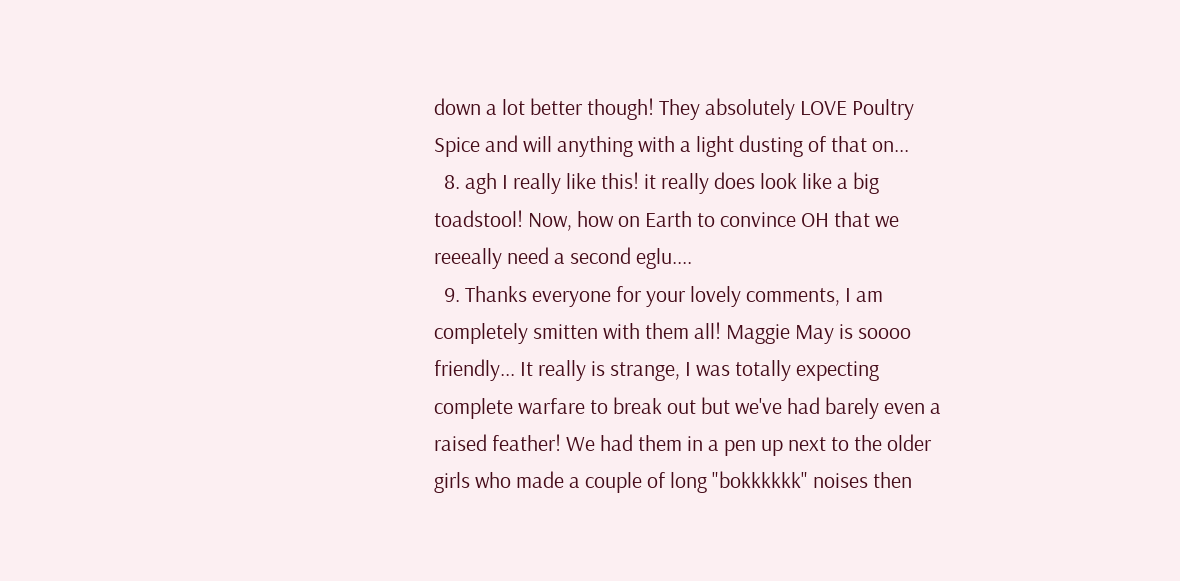down a lot better though! They absolutely LOVE Poultry Spice and will anything with a light dusting of that on...
  8. agh I really like this! it really does look like a big toadstool! Now, how on Earth to convince OH that we reeeally need a second eglu....
  9. Thanks everyone for your lovely comments, I am completely smitten with them all! Maggie May is soooo friendly... It really is strange, I was totally expecting complete warfare to break out but we've had barely even a raised feather! We had them in a pen up next to the older girls who made a couple of long "bokkkkkk" noises then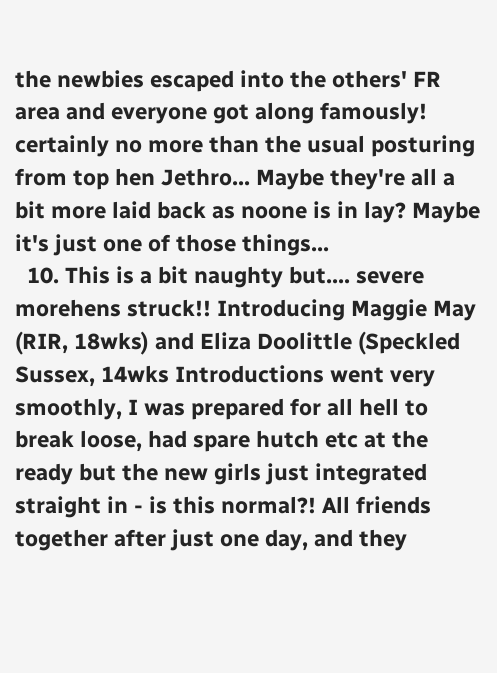the newbies escaped into the others' FR area and everyone got along famously! certainly no more than the usual posturing from top hen Jethro... Maybe they're all a bit more laid back as noone is in lay? Maybe it's just one of those things...
  10. This is a bit naughty but.... severe morehens struck!! Introducing Maggie May (RIR, 18wks) and Eliza Doolittle (Speckled Sussex, 14wks Introductions went very smoothly, I was prepared for all hell to break loose, had spare hutch etc at the ready but the new girls just integrated straight in - is this normal?! All friends together after just one day, and they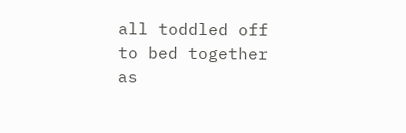all toddled off to bed together as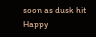soon as dusk hit Happy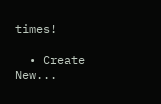times!

  • Create New...